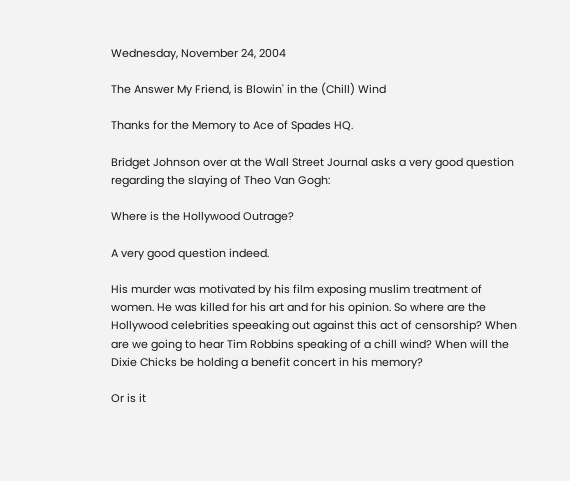Wednesday, November 24, 2004

The Answer My Friend, is Blowin' in the (Chill) Wind

Thanks for the Memory to Ace of Spades HQ.

Bridget Johnson over at the Wall Street Journal asks a very good question regarding the slaying of Theo Van Gogh:

Where is the Hollywood Outrage?

A very good question indeed.

His murder was motivated by his film exposing muslim treatment of women. He was killed for his art and for his opinion. So where are the Hollywood celebrities speeaking out against this act of censorship? When are we going to hear Tim Robbins speaking of a chill wind? When will the Dixie Chicks be holding a benefit concert in his memory?

Or is it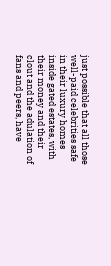just possible that all those well-paid celebrities safe in their luxury homes inside gated estates, with their money and their clout and the adulation of fans and peers, have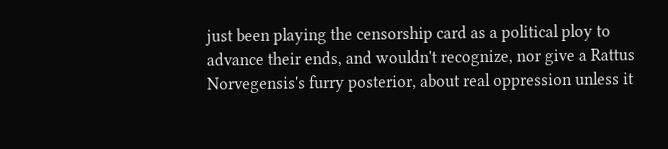just been playing the censorship card as a political ploy to advance their ends, and wouldn't recognize, nor give a Rattus Norvegensis's furry posterior, about real oppression unless it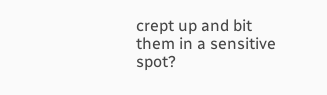crept up and bit them in a sensitive spot?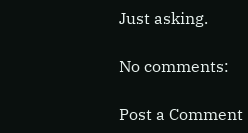Just asking.

No comments:

Post a Comment